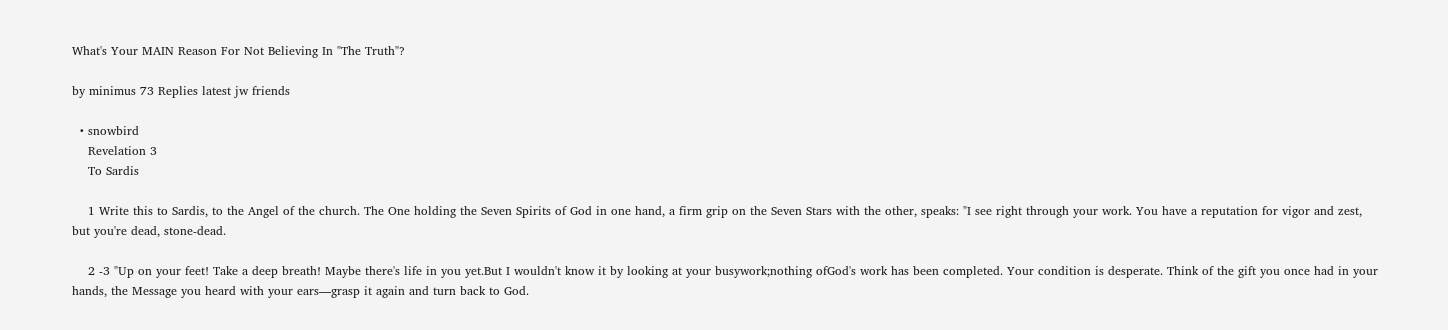What's Your MAIN Reason For Not Believing In "The Truth"?

by minimus 73 Replies latest jw friends

  • snowbird
    Revelation 3
    To Sardis

    1 Write this to Sardis, to the Angel of the church. The One holding the Seven Spirits of God in one hand, a firm grip on the Seven Stars with the other, speaks: "I see right through your work. You have a reputation for vigor and zest, but you're dead, stone-dead.

    2 -3 "Up on your feet! Take a deep breath! Maybe there's life in you yet.But I wouldn't know it by looking at your busywork;nothing ofGod's work has been completed. Your condition is desperate. Think of the gift you once had in your hands, the Message you heard with your ears—grasp it again and turn back to God.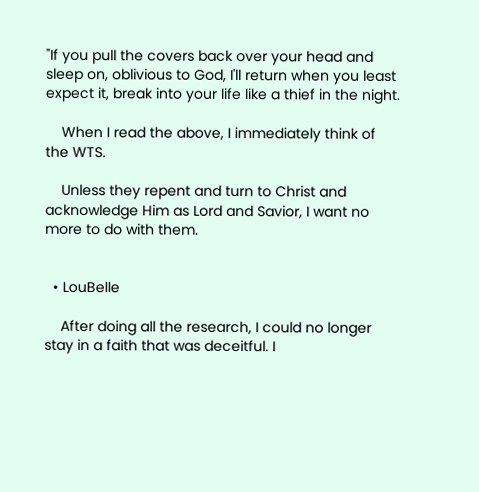"If you pull the covers back over your head and sleep on, oblivious to God, I'll return when you least expect it, break into your life like a thief in the night.

    When I read the above, I immediately think of the WTS.

    Unless they repent and turn to Christ and acknowledge Him as Lord and Savior, I want no more to do with them.


  • LouBelle

    After doing all the research, I could no longer stay in a faith that was deceitful. I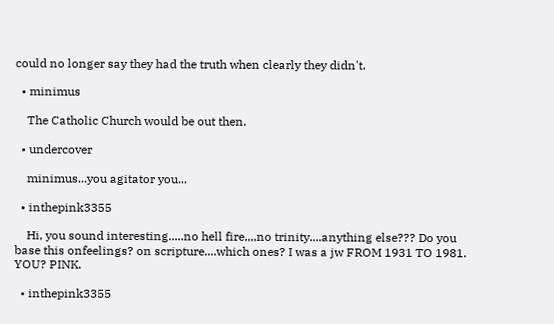could no longer say they had the truth when clearly they didn't.

  • minimus

    The Catholic Church would be out then.

  • undercover

    minimus...you agitator you...

  • inthepink3355

    Hi, you sound interesting.....no hell fire,,,,no trinity....anything else??? Do you base this onfeelings? on scripture....which ones? I was a jw FROM 1931 TO 1981. YOU? PINK.

  • inthepink3355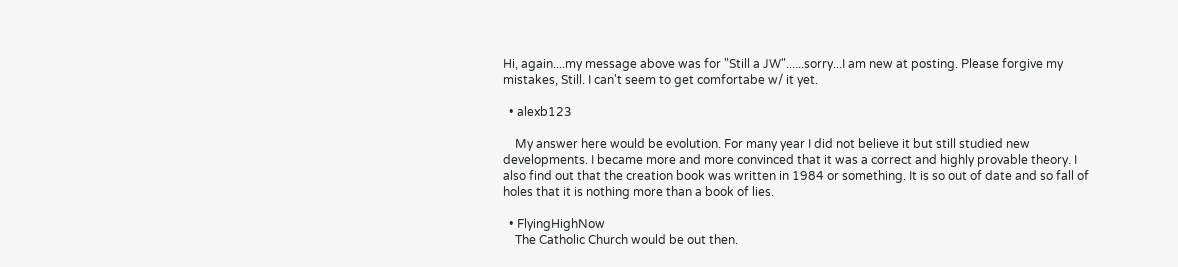Hi, again....my message above was for "Still a JW"......sorry...I am new at posting. Please forgive my mistakes, Still. I can't seem to get comfortabe w/ it yet.

  • alexb123

    My answer here would be evolution. For many year I did not believe it but still studied new developments. I became more and more convinced that it was a correct and highly provable theory. I also find out that the creation book was written in 1984 or something. It is so out of date and so fall of holes that it is nothing more than a book of lies.

  • FlyingHighNow
    The Catholic Church would be out then.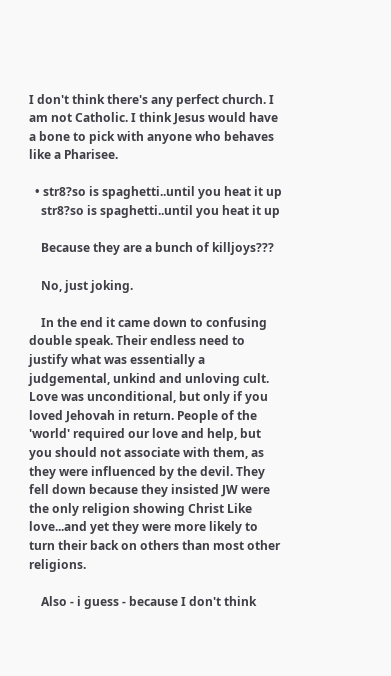I don't think there's any perfect church. I am not Catholic. I think Jesus would have a bone to pick with anyone who behaves like a Pharisee.

  • str8?so is spaghetti..until you heat it up
    str8?so is spaghetti..until you heat it up

    Because they are a bunch of killjoys???

    No, just joking.

    In the end it came down to confusing double speak. Their endless need to justify what was essentially a judgemental, unkind and unloving cult. Love was unconditional, but only if you loved Jehovah in return. People of the 'world' required our love and help, but you should not associate with them, as they were influenced by the devil. They fell down because they insisted JW were the only religion showing Christ Like love...and yet they were more likely to turn their back on others than most other religions.

    Also - i guess - because I don't think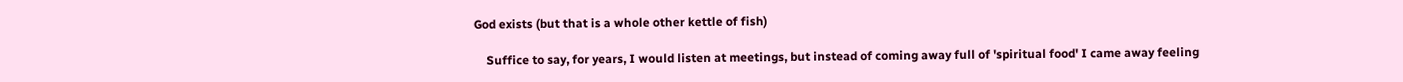God exists (but that is a whole other kettle of fish)

    Suffice to say, for years, I would listen at meetings, but instead of coming away full of 'spiritual food' I came away feeling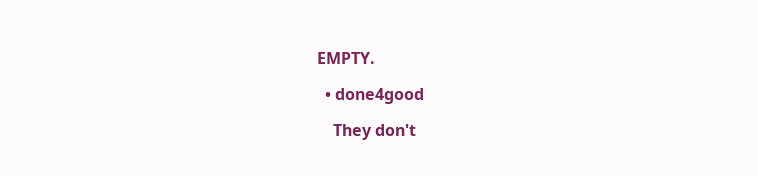EMPTY.

  • done4good

    They don't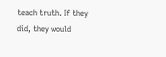teach truth. If they did, they would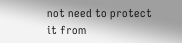not need to protect it from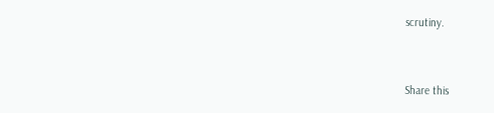scrutiny.


Share this